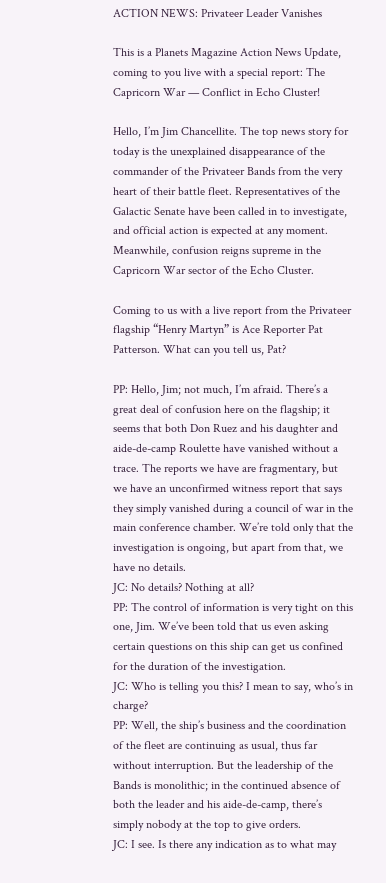ACTION NEWS: Privateer Leader Vanishes

This is a Planets Magazine Action News Update, coming to you live with a special report: The Capricorn War — Conflict in Echo Cluster!

Hello, I’m Jim Chancellite. The top news story for today is the unexplained disappearance of the commander of the Privateer Bands from the very heart of their battle fleet. Representatives of the Galactic Senate have been called in to investigate, and official action is expected at any moment. Meanwhile, confusion reigns supreme in the Capricorn War sector of the Echo Cluster.

Coming to us with a live report from the Privateer flagship “Henry Martyn” is Ace Reporter Pat Patterson. What can you tell us, Pat?

PP: Hello, Jim; not much, I’m afraid. There’s a great deal of confusion here on the flagship; it seems that both Don Ruez and his daughter and aide-de-camp Roulette have vanished without a trace. The reports we have are fragmentary, but we have an unconfirmed witness report that says they simply vanished during a council of war in the main conference chamber. We’re told only that the investigation is ongoing, but apart from that, we have no details.
JC: No details? Nothing at all?
PP: The control of information is very tight on this one, Jim. We’ve been told that us even asking certain questions on this ship can get us confined for the duration of the investigation.
JC: Who is telling you this? I mean to say, who’s in charge?
PP: Well, the ship’s business and the coordination of the fleet are continuing as usual, thus far without interruption. But the leadership of the Bands is monolithic; in the continued absence of both the leader and his aide-de-camp, there’s simply nobody at the top to give orders.
JC: I see. Is there any indication as to what may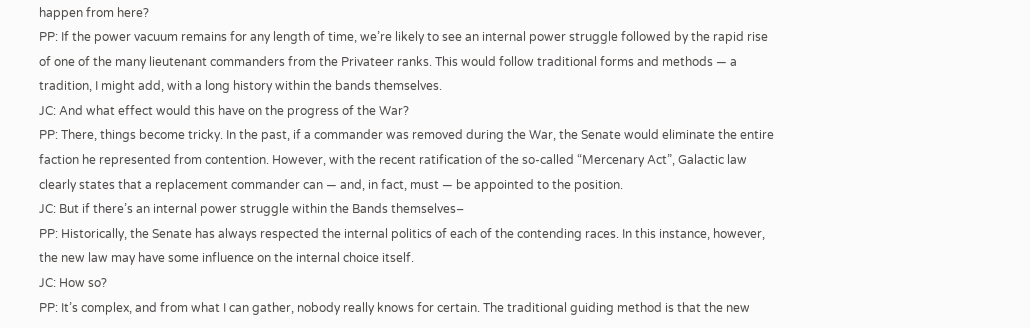happen from here?
PP: If the power vacuum remains for any length of time, we’re likely to see an internal power struggle followed by the rapid rise of one of the many lieutenant commanders from the Privateer ranks. This would follow traditional forms and methods — a tradition, I might add, with a long history within the bands themselves.
JC: And what effect would this have on the progress of the War?
PP: There, things become tricky. In the past, if a commander was removed during the War, the Senate would eliminate the entire faction he represented from contention. However, with the recent ratification of the so-called “Mercenary Act”, Galactic law clearly states that a replacement commander can — and, in fact, must — be appointed to the position.
JC: But if there’s an internal power struggle within the Bands themselves–
PP: Historically, the Senate has always respected the internal politics of each of the contending races. In this instance, however, the new law may have some influence on the internal choice itself.
JC: How so?
PP: It’s complex, and from what I can gather, nobody really knows for certain. The traditional guiding method is that the new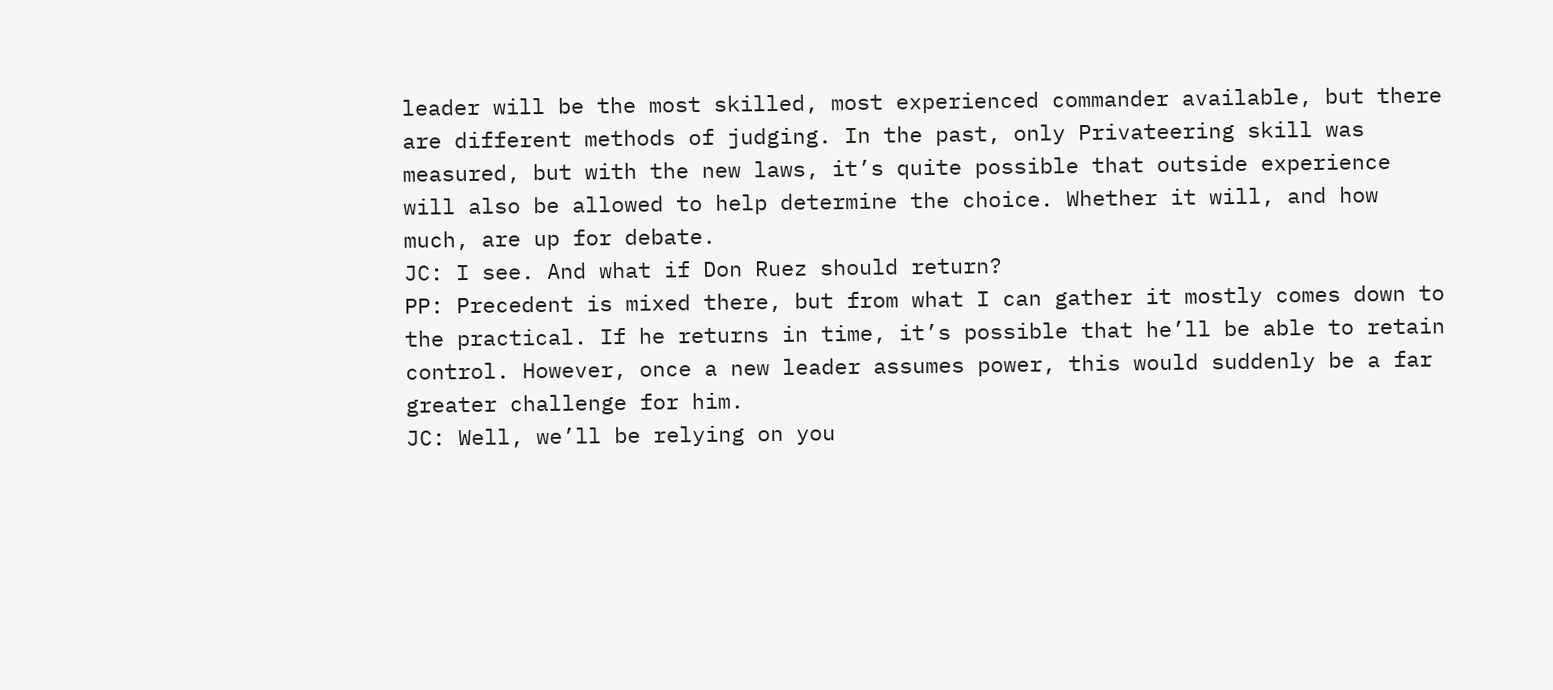leader will be the most skilled, most experienced commander available, but there are different methods of judging. In the past, only Privateering skill was measured, but with the new laws, it’s quite possible that outside experience will also be allowed to help determine the choice. Whether it will, and how much, are up for debate.
JC: I see. And what if Don Ruez should return?
PP: Precedent is mixed there, but from what I can gather it mostly comes down to the practical. If he returns in time, it’s possible that he’ll be able to retain control. However, once a new leader assumes power, this would suddenly be a far greater challenge for him.
JC: Well, we’ll be relying on you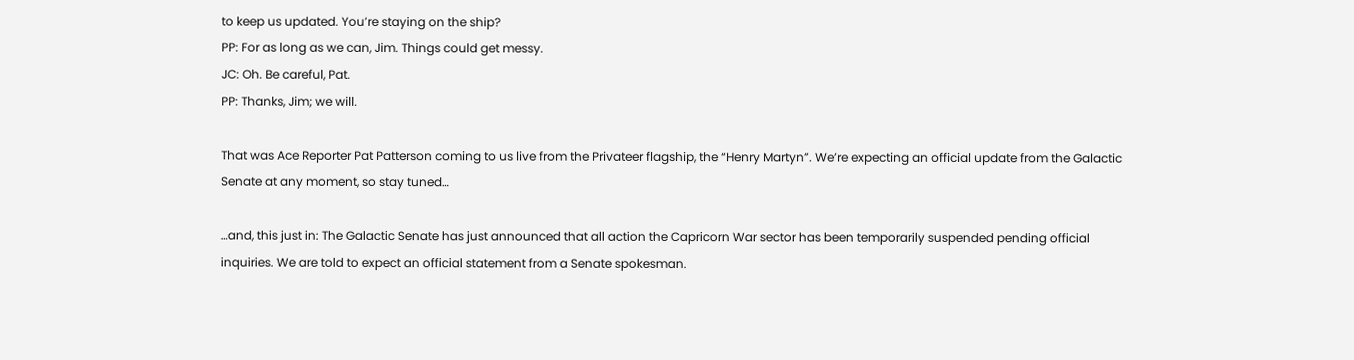to keep us updated. You’re staying on the ship?
PP: For as long as we can, Jim. Things could get messy.
JC: Oh. Be careful, Pat.
PP: Thanks, Jim; we will.

That was Ace Reporter Pat Patterson coming to us live from the Privateer flagship, the “Henry Martyn”. We’re expecting an official update from the Galactic Senate at any moment, so stay tuned…

…and, this just in: The Galactic Senate has just announced that all action the Capricorn War sector has been temporarily suspended pending official inquiries. We are told to expect an official statement from a Senate spokesman.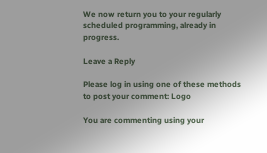We now return you to your regularly scheduled programming, already in progress.

Leave a Reply

Please log in using one of these methods to post your comment: Logo

You are commenting using your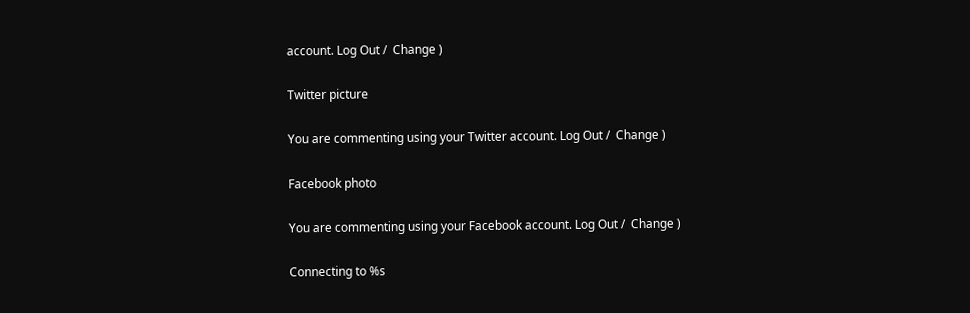account. Log Out /  Change )

Twitter picture

You are commenting using your Twitter account. Log Out /  Change )

Facebook photo

You are commenting using your Facebook account. Log Out /  Change )

Connecting to %s